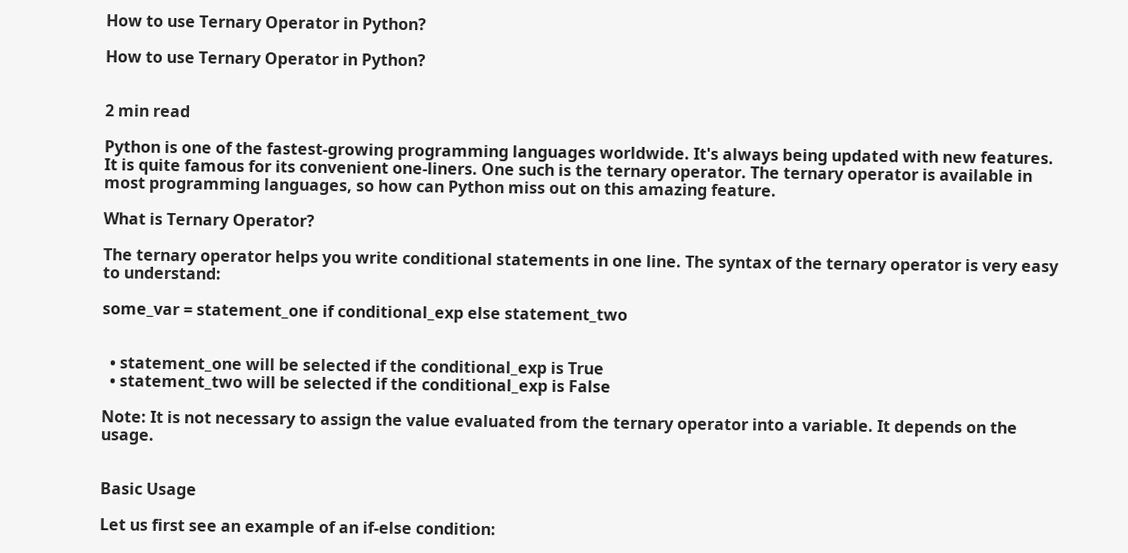How to use Ternary Operator in Python?

How to use Ternary Operator in Python?


2 min read

Python is one of the fastest-growing programming languages worldwide. It's always being updated with new features. It is quite famous for its convenient one-liners. One such is the ternary operator. The ternary operator is available in most programming languages, so how can Python miss out on this amazing feature.

What is Ternary Operator?

The ternary operator helps you write conditional statements in one line. The syntax of the ternary operator is very easy to understand:

some_var = statement_one if conditional_exp else statement_two


  • statement_one will be selected if the conditional_exp is True
  • statement_two will be selected if the conditional_exp is False

Note: It is not necessary to assign the value evaluated from the ternary operator into a variable. It depends on the usage.


Basic Usage

Let us first see an example of an if-else condition: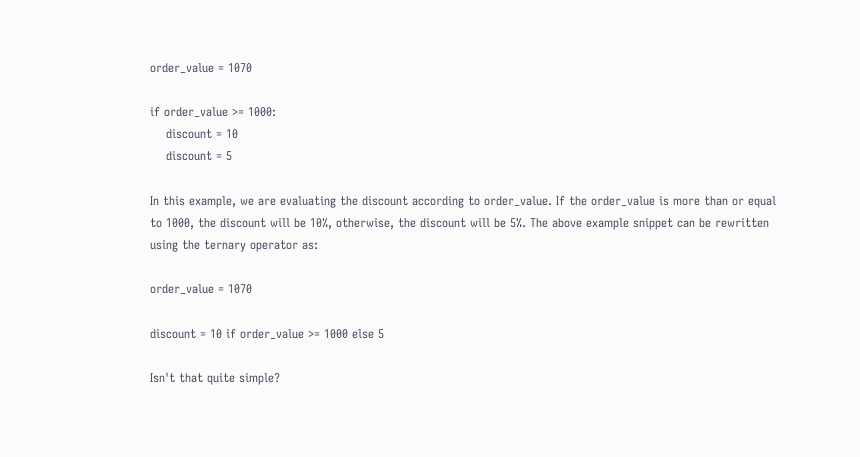order_value = 1070

if order_value >= 1000:
    discount = 10
    discount = 5

In this example, we are evaluating the discount according to order_value. If the order_value is more than or equal to 1000, the discount will be 10%, otherwise, the discount will be 5%. The above example snippet can be rewritten using the ternary operator as:

order_value = 1070

discount = 10 if order_value >= 1000 else 5

Isn't that quite simple?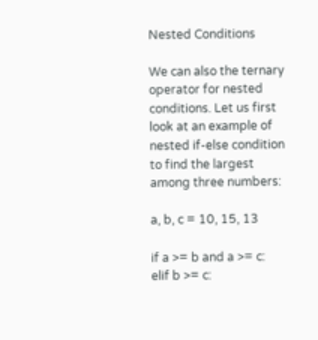Nested Conditions

We can also the ternary operator for nested conditions. Let us first look at an example of nested if-else condition to find the largest among three numbers:

a, b, c = 10, 15, 13

if a >= b and a >= c:
elif b >= c: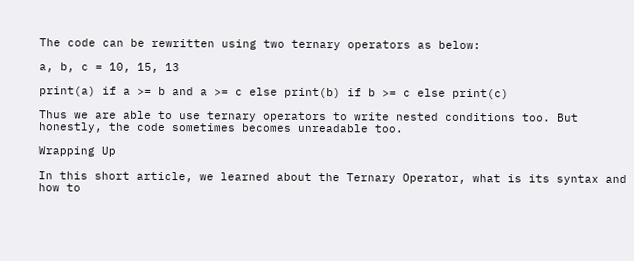The code can be rewritten using two ternary operators as below:

a, b, c = 10, 15, 13

print(a) if a >= b and a >= c else print(b) if b >= c else print(c)

Thus we are able to use ternary operators to write nested conditions too. But honestly, the code sometimes becomes unreadable too.

Wrapping Up

In this short article, we learned about the Ternary Operator, what is its syntax and how to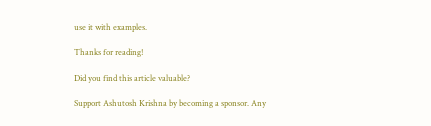use it with examples.

Thanks for reading!

Did you find this article valuable?

Support Ashutosh Krishna by becoming a sponsor. Any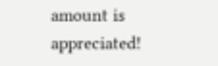amount is appreciated!